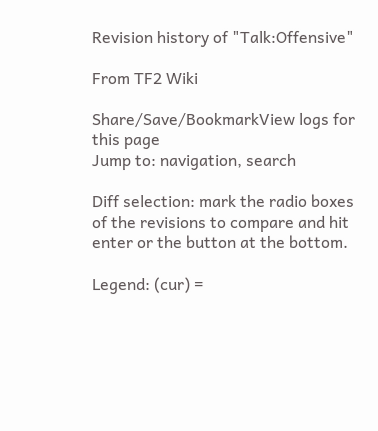Revision history of "Talk:Offensive"

From TF2 Wiki

Share/Save/BookmarkView logs for this page
Jump to: navigation, search

Diff selection: mark the radio boxes of the revisions to compare and hit enter or the button at the bottom.

Legend: (cur) =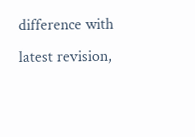difference with latest revision,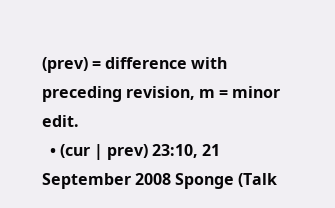(prev) = difference with preceding revision, m = minor edit.
  • (cur | prev) 23:10, 21 September 2008 Sponge (Talk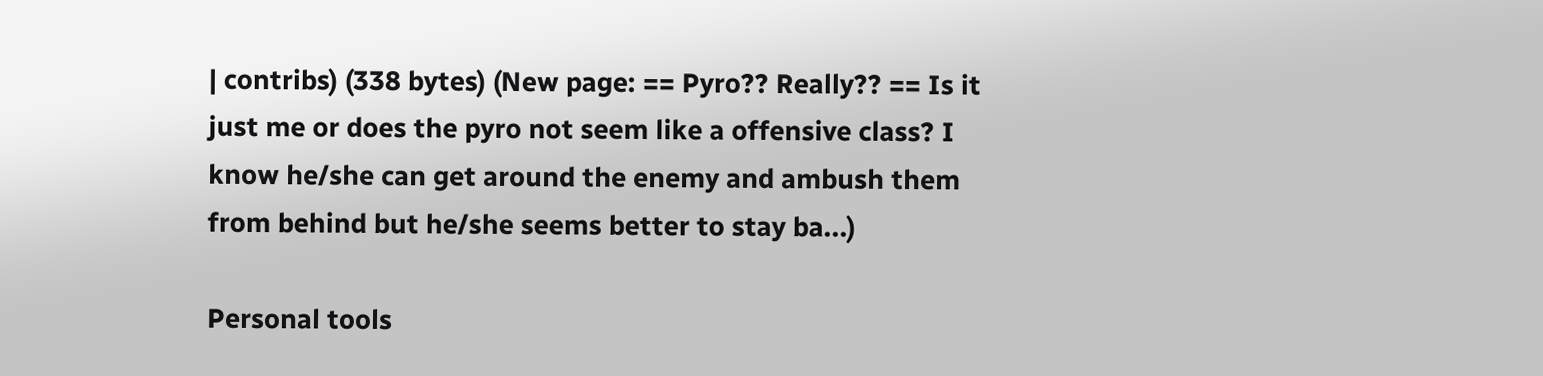| contribs) (338 bytes) (New page: == Pyro?? Really?? == Is it just me or does the pyro not seem like a offensive class? I know he/she can get around the enemy and ambush them from behind but he/she seems better to stay ba...)

Personal tools